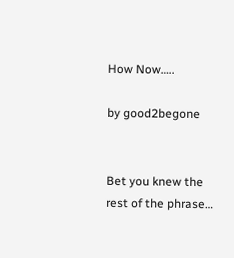How Now…..

by good2begone


Bet you knew the rest of the phrase…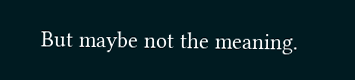But maybe not the meaning.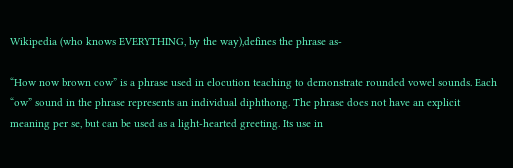Wikipedia (who knows EVERYTHING, by the way),defines the phrase as-

“How now brown cow” is a phrase used in elocution teaching to demonstrate rounded vowel sounds. Each “ow” sound in the phrase represents an individual diphthong. The phrase does not have an explicit meaning per se, but can be used as a light-hearted greeting. Its use in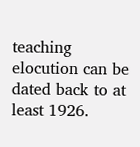teaching elocution can be dated back to at least 1926.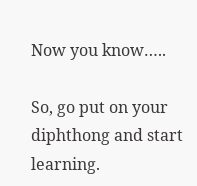Now you know…..

So, go put on your diphthong and start learning.